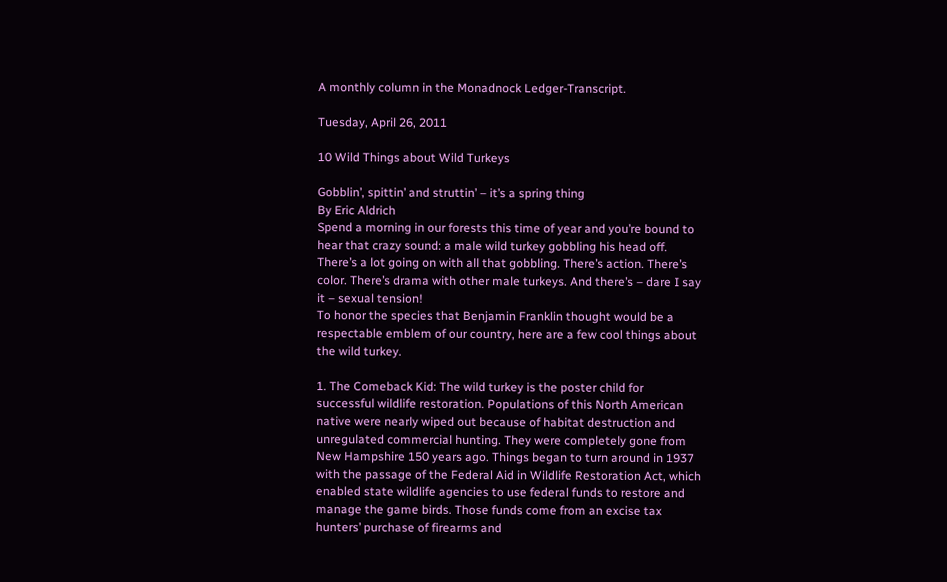A monthly column in the Monadnock Ledger-Transcript.

Tuesday, April 26, 2011

10 Wild Things about Wild Turkeys

Gobblin’, spittin’ and struttin’ – it’s a spring thing
By Eric Aldrich
Spend a morning in our forests this time of year and you’re bound to hear that crazy sound: a male wild turkey gobbling his head off.
There’s a lot going on with all that gobbling. There’s action. There’s color. There’s drama with other male turkeys. And there’s – dare I say it – sexual tension!
To honor the species that Benjamin Franklin thought would be a respectable emblem of our country, here are a few cool things about the wild turkey.

1. The Comeback Kid: The wild turkey is the poster child for successful wildlife restoration. Populations of this North American native were nearly wiped out because of habitat destruction and unregulated commercial hunting. They were completely gone from New Hampshire 150 years ago. Things began to turn around in 1937 with the passage of the Federal Aid in Wildlife Restoration Act, which enabled state wildlife agencies to use federal funds to restore and manage the game birds. Those funds come from an excise tax hunters’ purchase of firearms and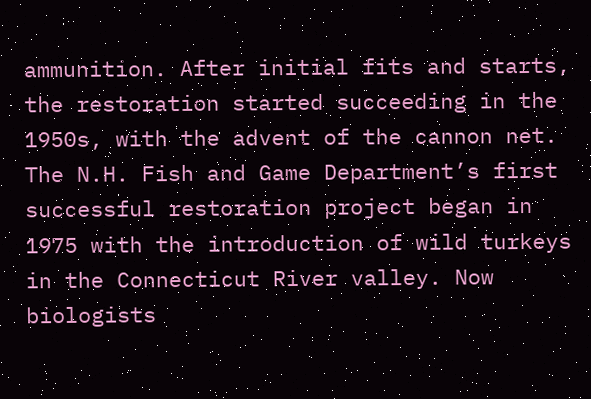ammunition. After initial fits and starts, the restoration started succeeding in the 1950s, with the advent of the cannon net. The N.H. Fish and Game Department’s first successful restoration project began in 1975 with the introduction of wild turkeys in the Connecticut River valley. Now biologists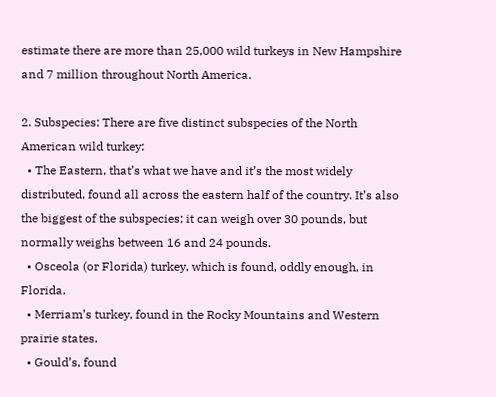estimate there are more than 25,000 wild turkeys in New Hampshire and 7 million throughout North America.

2. Subspecies: There are five distinct subspecies of the North American wild turkey:
  • The Eastern, that’s what we have and it’s the most widely distributed, found all across the eastern half of the country. It’s also the biggest of the subspecies; it can weigh over 30 pounds, but normally weighs between 16 and 24 pounds.
  • Osceola (or Florida) turkey, which is found, oddly enough, in Florida.
  • Merriam’s turkey, found in the Rocky Mountains and Western prairie states.
  • Gould’s, found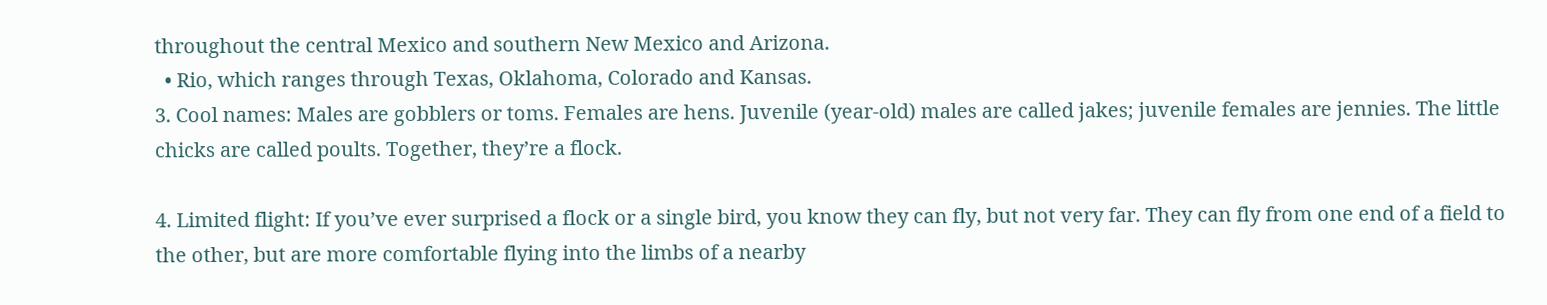throughout the central Mexico and southern New Mexico and Arizona.
  • Rio, which ranges through Texas, Oklahoma, Colorado and Kansas.
3. Cool names: Males are gobblers or toms. Females are hens. Juvenile (year-old) males are called jakes; juvenile females are jennies. The little chicks are called poults. Together, they’re a flock.

4. Limited flight: If you’ve ever surprised a flock or a single bird, you know they can fly, but not very far. They can fly from one end of a field to the other, but are more comfortable flying into the limbs of a nearby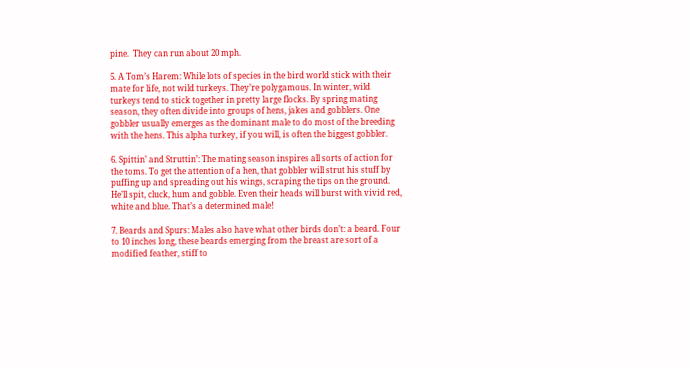pine.  They can run about 20 mph.

5. A Tom’s Harem: While lots of species in the bird world stick with their mate for life, not wild turkeys. They’re polygamous. In winter, wild turkeys tend to stick together in pretty large flocks. By spring mating season, they often divide into groups of hens, jakes and gobblers. One gobbler usually emerges as the dominant male to do most of the breeding with the hens. This alpha turkey, if you will, is often the biggest gobbler.

6. Spittin’ and Struttin’: The mating season inspires all sorts of action for the toms. To get the attention of a hen, that gobbler will strut his stuff by puffing up and spreading out his wings, scraping the tips on the ground. He’ll spit, cluck, hum and gobble. Even their heads will burst with vivid red, white and blue. That’s a determined male!

7. Beards and Spurs: Males also have what other birds don’t: a beard. Four to 10 inches long, these beards emerging from the breast are sort of a modified feather, stiff to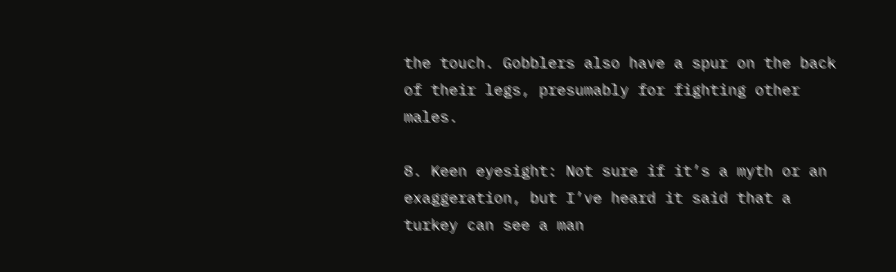the touch. Gobblers also have a spur on the back of their legs, presumably for fighting other males.

8. Keen eyesight: Not sure if it’s a myth or an exaggeration, but I’ve heard it said that a turkey can see a man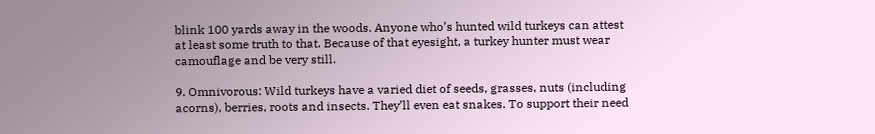blink 100 yards away in the woods. Anyone who’s hunted wild turkeys can attest at least some truth to that. Because of that eyesight, a turkey hunter must wear camouflage and be very still.

9. Omnivorous: Wild turkeys have a varied diet of seeds, grasses, nuts (including acorns), berries, roots and insects. They’ll even eat snakes. To support their need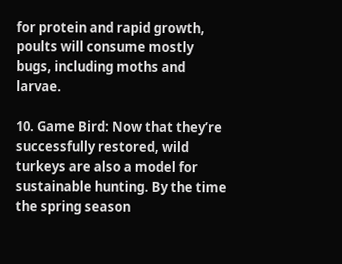for protein and rapid growth, poults will consume mostly bugs, including moths and larvae.

10. Game Bird: Now that they’re successfully restored, wild turkeys are also a model for sustainable hunting. By the time the spring season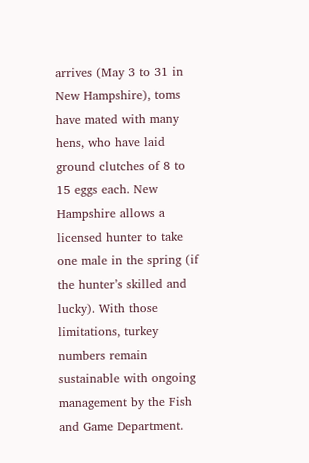arrives (May 3 to 31 in New Hampshire), toms have mated with many hens, who have laid ground clutches of 8 to 15 eggs each. New Hampshire allows a licensed hunter to take one male in the spring (if the hunter’s skilled and lucky). With those limitations, turkey numbers remain sustainable with ongoing management by the Fish and Game Department.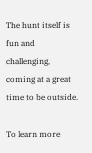The hunt itself is fun and challenging, coming at a great time to be outside.

To learn more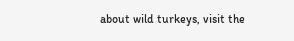about wild turkeys, visit the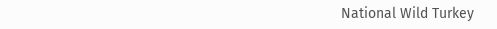National Wild Turkey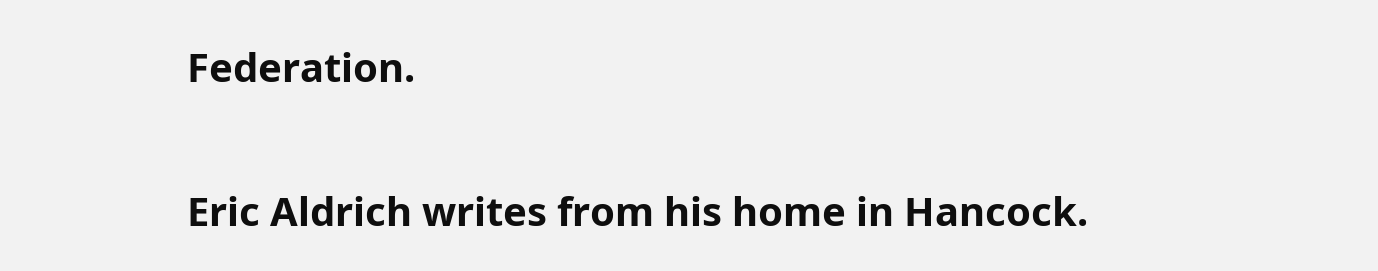Federation.

Eric Aldrich writes from his home in Hancock.